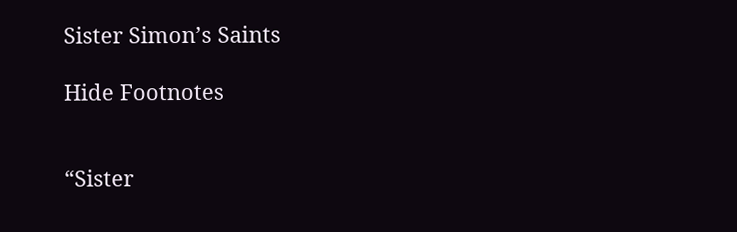Sister Simon’s Saints

Hide Footnotes


“Sister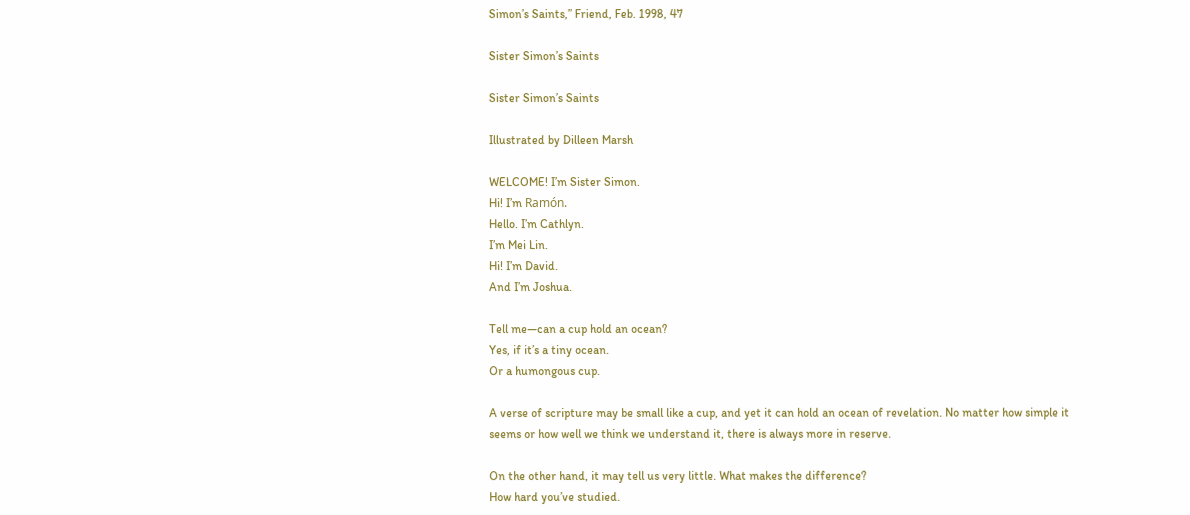Simon’s Saints,” Friend, Feb. 1998, 47

Sister Simon’s Saints

Sister Simon’s Saints

Illustrated by Dilleen Marsh

WELCOME! I’m Sister Simon.
Hi! I’m Ramón.
Hello. I’m Cathlyn.
I’m Mei Lin.
Hi! I’m David.
And I’m Joshua.

Tell me—can a cup hold an ocean?
Yes, if it’s a tiny ocean.
Or a humongous cup.

A verse of scripture may be small like a cup, and yet it can hold an ocean of revelation. No matter how simple it seems or how well we think we understand it, there is always more in reserve.

On the other hand, it may tell us very little. What makes the difference?
How hard you’ve studied.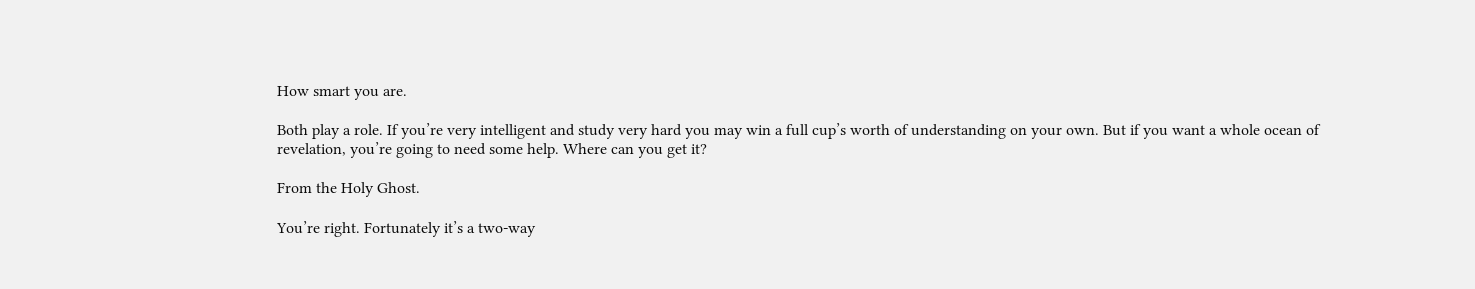How smart you are.

Both play a role. If you’re very intelligent and study very hard you may win a full cup’s worth of understanding on your own. But if you want a whole ocean of revelation, you’re going to need some help. Where can you get it?

From the Holy Ghost.

You’re right. Fortunately it’s a two-way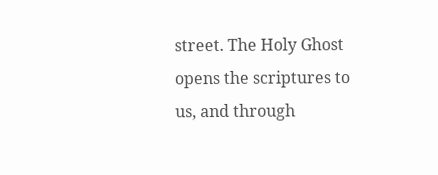street. The Holy Ghost opens the scriptures to us, and through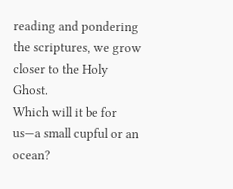reading and pondering the scriptures, we grow closer to the Holy Ghost.
Which will it be for us—a small cupful or an ocean?